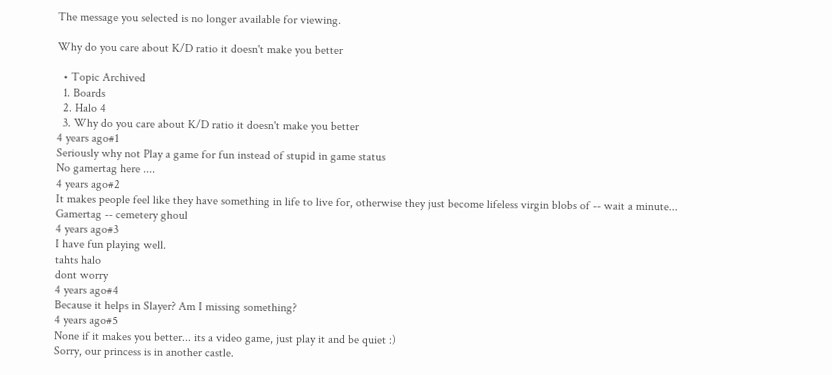The message you selected is no longer available for viewing.

Why do you care about K/D ratio it doesn't make you better

  • Topic Archived
  1. Boards
  2. Halo 4
  3. Why do you care about K/D ratio it doesn't make you better
4 years ago#1
Seriously why not Play a game for fun instead of stupid in game status
No gamertag here ....
4 years ago#2
It makes people feel like they have something in life to live for, otherwise they just become lifeless virgin blobs of -- wait a minute...
Gamertag -- cemetery ghoul
4 years ago#3
I have fun playing well.
tahts halo
dont worry
4 years ago#4
Because it helps in Slayer? Am I missing something?
4 years ago#5
None if it makes you better... its a video game, just play it and be quiet :)
Sorry, our princess is in another castle.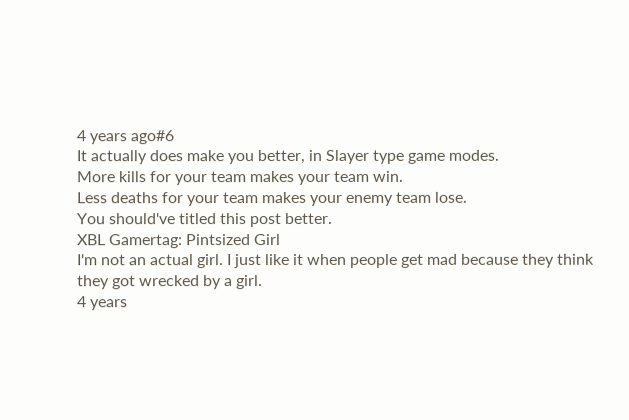4 years ago#6
It actually does make you better, in Slayer type game modes.
More kills for your team makes your team win.
Less deaths for your team makes your enemy team lose.
You should've titled this post better.
XBL Gamertag: Pintsized Girl
I'm not an actual girl. I just like it when people get mad because they think they got wrecked by a girl.
4 years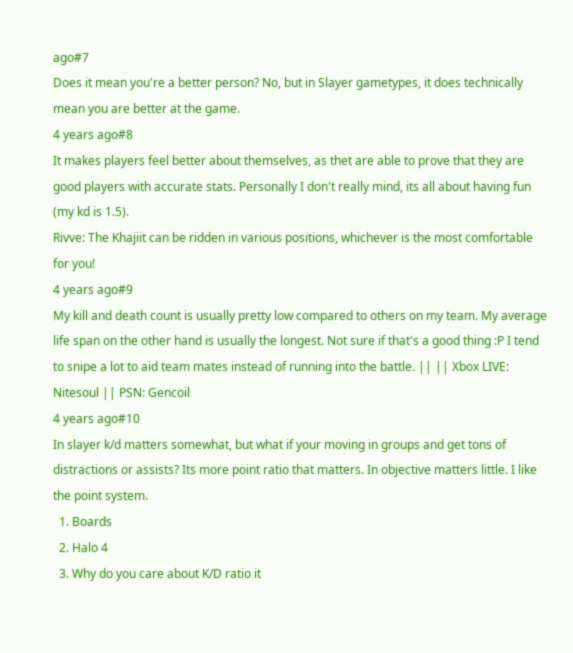ago#7
Does it mean you're a better person? No, but in Slayer gametypes, it does technically mean you are better at the game.
4 years ago#8
It makes players feel better about themselves, as thet are able to prove that they are good players with accurate stats. Personally I don't really mind, its all about having fun (my kd is 1.5).
Rivve: The Khajiit can be ridden in various positions, whichever is the most comfortable for you!
4 years ago#9
My kill and death count is usually pretty low compared to others on my team. My average life span on the other hand is usually the longest. Not sure if that's a good thing :P I tend to snipe a lot to aid team mates instead of running into the battle. || || Xbox LIVE: Nitesoul || PSN: Gencoil
4 years ago#10
In slayer k/d matters somewhat, but what if your moving in groups and get tons of distractions or assists? Its more point ratio that matters. In objective matters little. I like the point system.
  1. Boards
  2. Halo 4
  3. Why do you care about K/D ratio it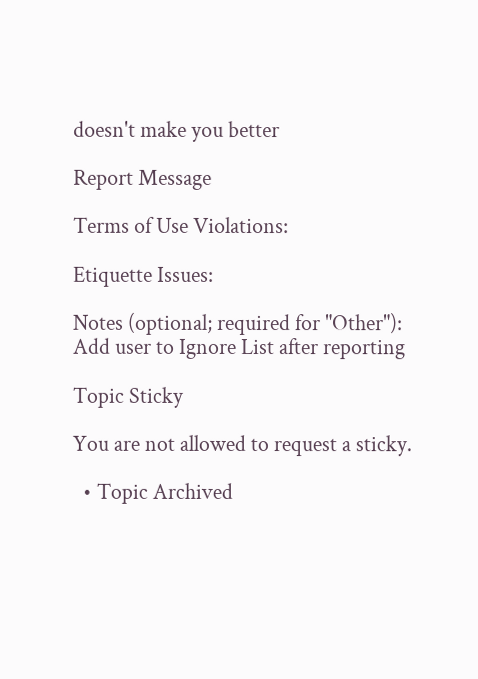doesn't make you better

Report Message

Terms of Use Violations:

Etiquette Issues:

Notes (optional; required for "Other"):
Add user to Ignore List after reporting

Topic Sticky

You are not allowed to request a sticky.

  • Topic Archived